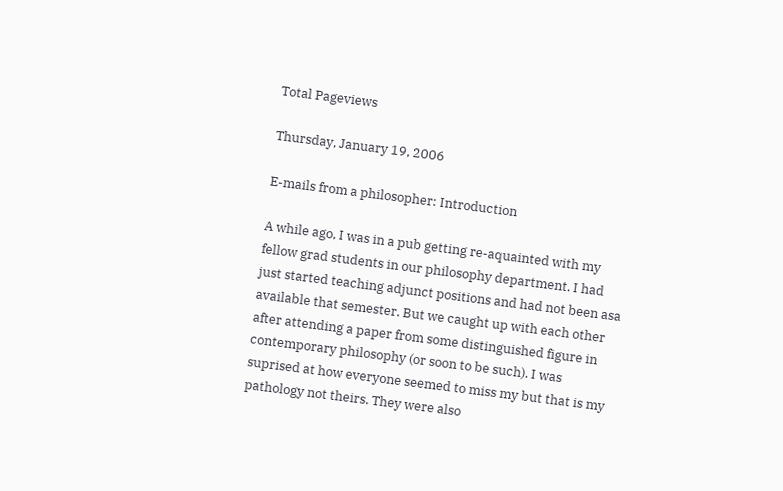Total Pageviews

Thursday, January 19, 2006

E-mails from a philosopher: Introduction

A while ago, I was in a pub getting re-aquainted with my fellow grad students in our philosophy department. I had just started teaching adjunct positions and had not been asa available that semester. But we caught up with each other after attending a paper from some distinguished figure in contemporary philosophy (or soon to be such). I was suprised at how everyone seemed to miss my but that is my pathology not theirs. They were also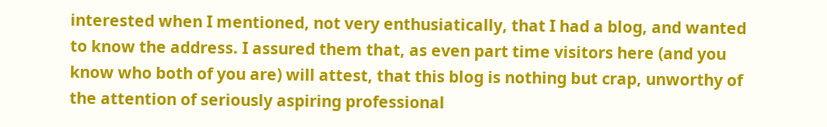interested when I mentioned, not very enthusiatically, that I had a blog, and wanted to know the address. I assured them that, as even part time visitors here (and you know who both of you are) will attest, that this blog is nothing but crap, unworthy of the attention of seriously aspiring professional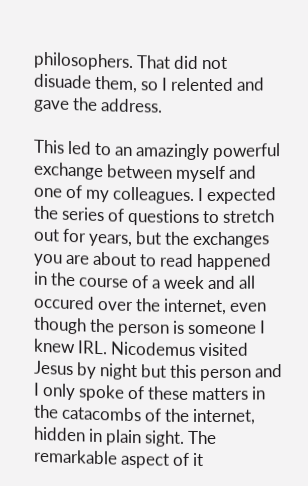philosophers. That did not disuade them, so I relented and gave the address.

This led to an amazingly powerful exchange between myself and one of my colleagues. I expected the series of questions to stretch out for years, but the exchanges you are about to read happened in the course of a week and all occured over the internet, even though the person is someone I knew IRL. Nicodemus visited Jesus by night but this person and I only spoke of these matters in the catacombs of the internet, hidden in plain sight. The remarkable aspect of it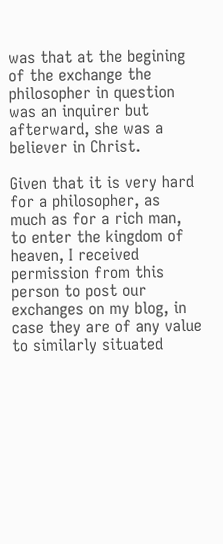was that at the begining of the exchange the philosopher in question was an inquirer but afterward, she was a believer in Christ.

Given that it is very hard for a philosopher, as much as for a rich man, to enter the kingdom of heaven, I received permission from this person to post our exchanges on my blog, in case they are of any value to similarly situated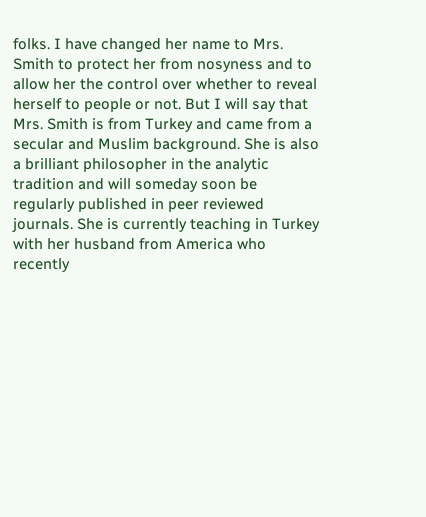folks. I have changed her name to Mrs. Smith to protect her from nosyness and to allow her the control over whether to reveal herself to people or not. But I will say that Mrs. Smith is from Turkey and came from a secular and Muslim background. She is also a brilliant philosopher in the analytic tradition and will someday soon be regularly published in peer reviewed journals. She is currently teaching in Turkey with her husband from America who recently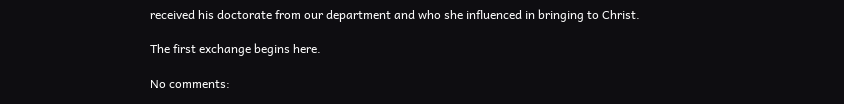received his doctorate from our department and who she influenced in bringing to Christ.

The first exchange begins here.

No comments: